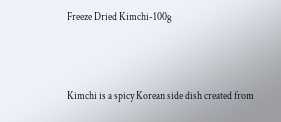Freeze Dried Kimchi-100g



Kimchi is a spicy Korean side dish created from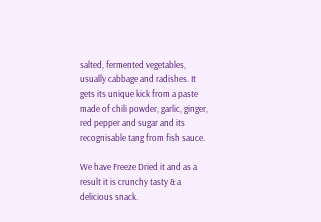salted, fermented vegetables, usually cabbage and radishes. It gets its unique kick from a paste made of chili powder, garlic, ginger, red pepper and sugar and its recognisable tang from fish sauce.

We have Freeze Dried it and as a result it is crunchy tasty & a delicious snack.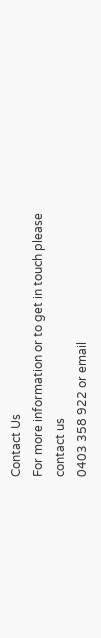Contact Us
For more information or to get in touch please contact us
0403 358 922 or email